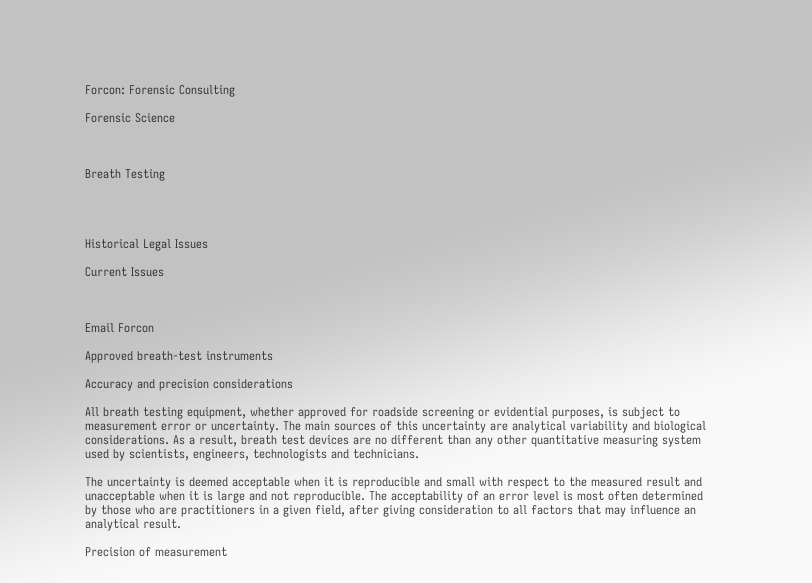Forcon: Forensic Consulting

Forensic Science



Breath Testing




Historical Legal Issues

Current Issues



Email Forcon

Approved breath-test instruments

Accuracy and precision considerations

All breath testing equipment, whether approved for roadside screening or evidential purposes, is subject to measurement error or uncertainty. The main sources of this uncertainty are analytical variability and biological considerations. As a result, breath test devices are no different than any other quantitative measuring system used by scientists, engineers, technologists and technicians.

The uncertainty is deemed acceptable when it is reproducible and small with respect to the measured result and unacceptable when it is large and not reproducible. The acceptability of an error level is most often determined by those who are practitioners in a given field, after giving consideration to all factors that may influence an analytical result.

Precision of measurement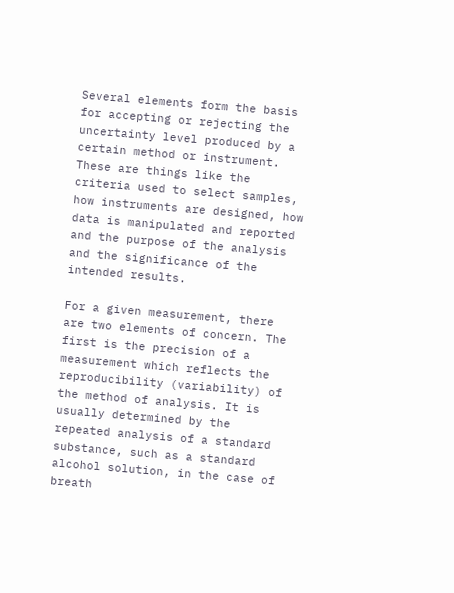Several elements form the basis for accepting or rejecting the uncertainty level produced by a certain method or instrument. These are things like the criteria used to select samples, how instruments are designed, how data is manipulated and reported and the purpose of the analysis and the significance of the intended results.

For a given measurement, there are two elements of concern. The first is the precision of a measurement which reflects the reproducibility (variability) of the method of analysis. It is usually determined by the repeated analysis of a standard substance, such as a standard alcohol solution, in the case of breath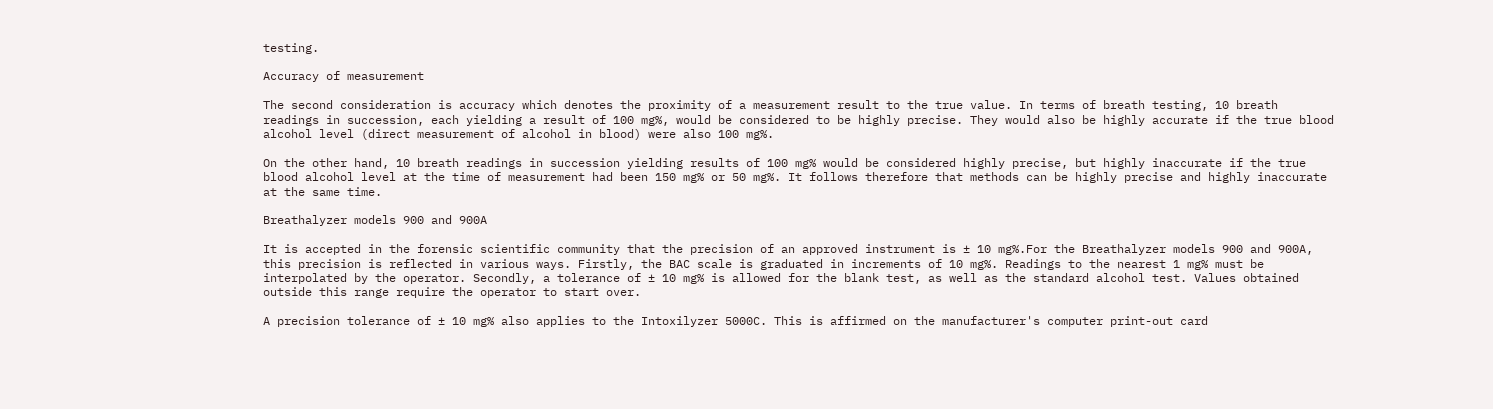testing.

Accuracy of measurement

The second consideration is accuracy which denotes the proximity of a measurement result to the true value. In terms of breath testing, 10 breath readings in succession, each yielding a result of 100 mg%, would be considered to be highly precise. They would also be highly accurate if the true blood alcohol level (direct measurement of alcohol in blood) were also 100 mg%.

On the other hand, 10 breath readings in succession yielding results of 100 mg% would be considered highly precise, but highly inaccurate if the true blood alcohol level at the time of measurement had been 150 mg% or 50 mg%. It follows therefore that methods can be highly precise and highly inaccurate at the same time.

Breathalyzer models 900 and 900A

It is accepted in the forensic scientific community that the precision of an approved instrument is ± 10 mg%.For the Breathalyzer models 900 and 900A, this precision is reflected in various ways. Firstly, the BAC scale is graduated in increments of 10 mg%. Readings to the nearest 1 mg% must be interpolated by the operator. Secondly, a tolerance of ± 10 mg% is allowed for the blank test, as well as the standard alcohol test. Values obtained outside this range require the operator to start over.

A precision tolerance of ± 10 mg% also applies to the Intoxilyzer 5000C. This is affirmed on the manufacturer's computer print-out card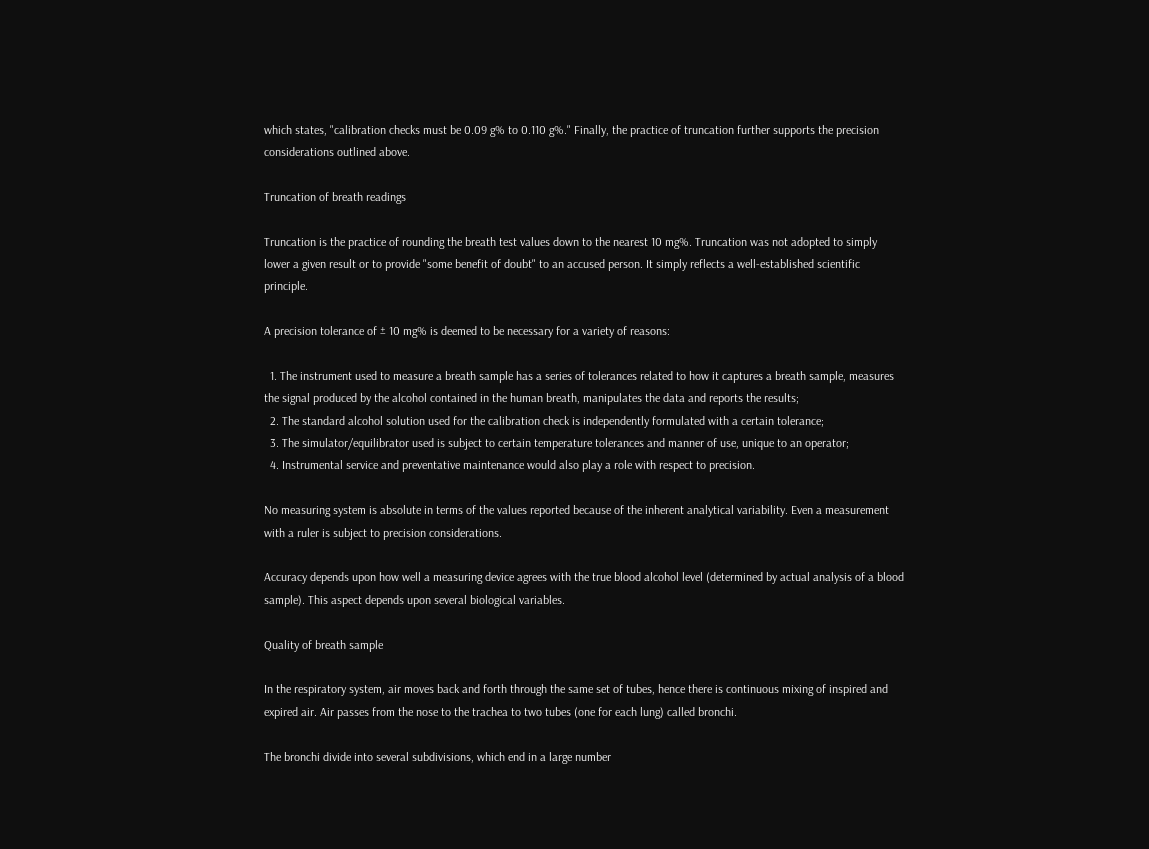which states, "calibration checks must be 0.09 g% to 0.110 g%." Finally, the practice of truncation further supports the precision considerations outlined above.

Truncation of breath readings

Truncation is the practice of rounding the breath test values down to the nearest 10 mg%. Truncation was not adopted to simply lower a given result or to provide "some benefit of doubt" to an accused person. It simply reflects a well-established scientific principle.

A precision tolerance of ± 10 mg% is deemed to be necessary for a variety of reasons:

  1. The instrument used to measure a breath sample has a series of tolerances related to how it captures a breath sample, measures the signal produced by the alcohol contained in the human breath, manipulates the data and reports the results;
  2. The standard alcohol solution used for the calibration check is independently formulated with a certain tolerance;
  3. The simulator/equilibrator used is subject to certain temperature tolerances and manner of use, unique to an operator;
  4. Instrumental service and preventative maintenance would also play a role with respect to precision.

No measuring system is absolute in terms of the values reported because of the inherent analytical variability. Even a measurement with a ruler is subject to precision considerations.

Accuracy depends upon how well a measuring device agrees with the true blood alcohol level (determined by actual analysis of a blood sample). This aspect depends upon several biological variables.

Quality of breath sample

In the respiratory system, air moves back and forth through the same set of tubes, hence there is continuous mixing of inspired and expired air. Air passes from the nose to the trachea to two tubes (one for each lung) called bronchi.

The bronchi divide into several subdivisions, which end in a large number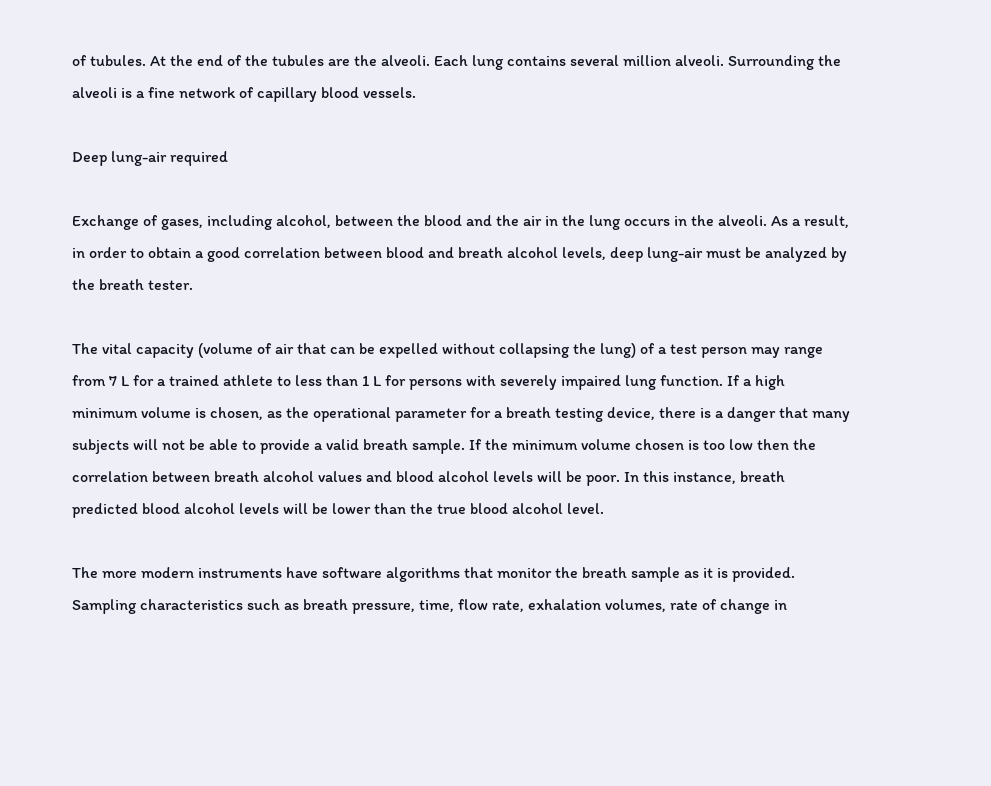of tubules. At the end of the tubules are the alveoli. Each lung contains several million alveoli. Surrounding the alveoli is a fine network of capillary blood vessels.

Deep lung-air required

Exchange of gases, including alcohol, between the blood and the air in the lung occurs in the alveoli. As a result, in order to obtain a good correlation between blood and breath alcohol levels, deep lung-air must be analyzed by the breath tester.

The vital capacity (volume of air that can be expelled without collapsing the lung) of a test person may range from 7 L for a trained athlete to less than 1 L for persons with severely impaired lung function. If a high minimum volume is chosen, as the operational parameter for a breath testing device, there is a danger that many subjects will not be able to provide a valid breath sample. If the minimum volume chosen is too low then the correlation between breath alcohol values and blood alcohol levels will be poor. In this instance, breath predicted blood alcohol levels will be lower than the true blood alcohol level.

The more modern instruments have software algorithms that monitor the breath sample as it is provided. Sampling characteristics such as breath pressure, time, flow rate, exhalation volumes, rate of change in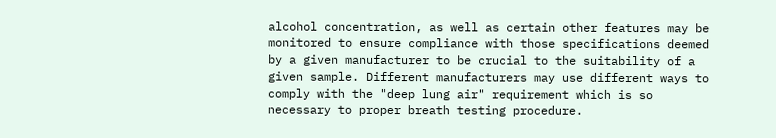alcohol concentration, as well as certain other features may be monitored to ensure compliance with those specifications deemed by a given manufacturer to be crucial to the suitability of a given sample. Different manufacturers may use different ways to comply with the "deep lung air" requirement which is so necessary to proper breath testing procedure.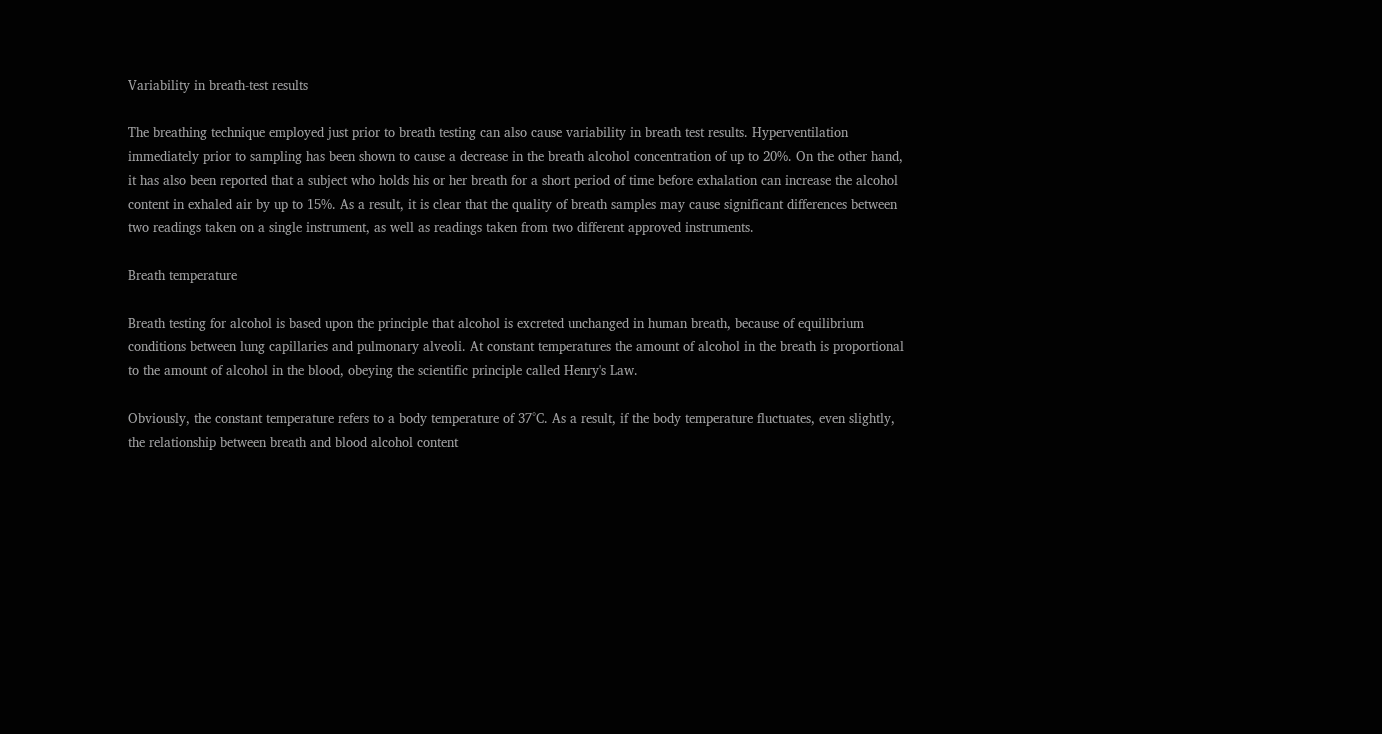Variability in breath-test results

The breathing technique employed just prior to breath testing can also cause variability in breath test results. Hyperventilation immediately prior to sampling has been shown to cause a decrease in the breath alcohol concentration of up to 20%. On the other hand, it has also been reported that a subject who holds his or her breath for a short period of time before exhalation can increase the alcohol content in exhaled air by up to 15%. As a result, it is clear that the quality of breath samples may cause significant differences between two readings taken on a single instrument, as well as readings taken from two different approved instruments.

Breath temperature

Breath testing for alcohol is based upon the principle that alcohol is excreted unchanged in human breath, because of equilibrium conditions between lung capillaries and pulmonary alveoli. At constant temperatures the amount of alcohol in the breath is proportional to the amount of alcohol in the blood, obeying the scientific principle called Henry's Law.

Obviously, the constant temperature refers to a body temperature of 37°C. As a result, if the body temperature fluctuates, even slightly, the relationship between breath and blood alcohol content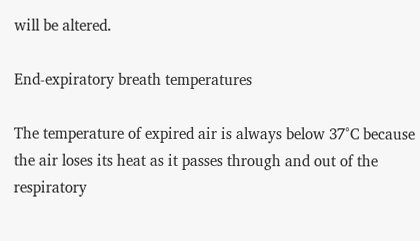will be altered.

End-expiratory breath temperatures

The temperature of expired air is always below 37°C because the air loses its heat as it passes through and out of the respiratory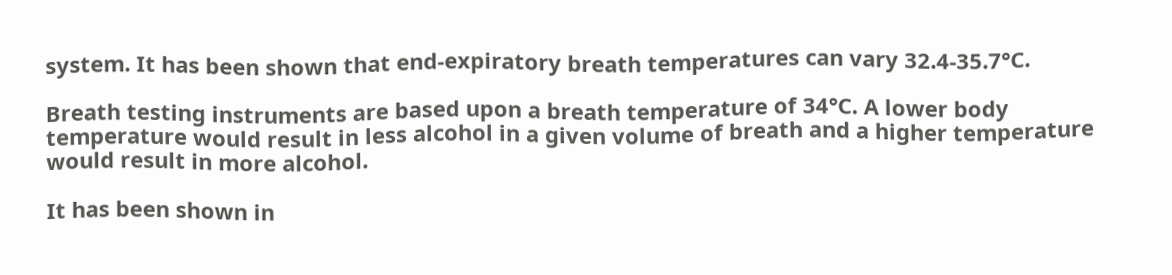system. It has been shown that end-expiratory breath temperatures can vary 32.4-35.7°C.

Breath testing instruments are based upon a breath temperature of 34°C. A lower body temperature would result in less alcohol in a given volume of breath and a higher temperature would result in more alcohol.

It has been shown in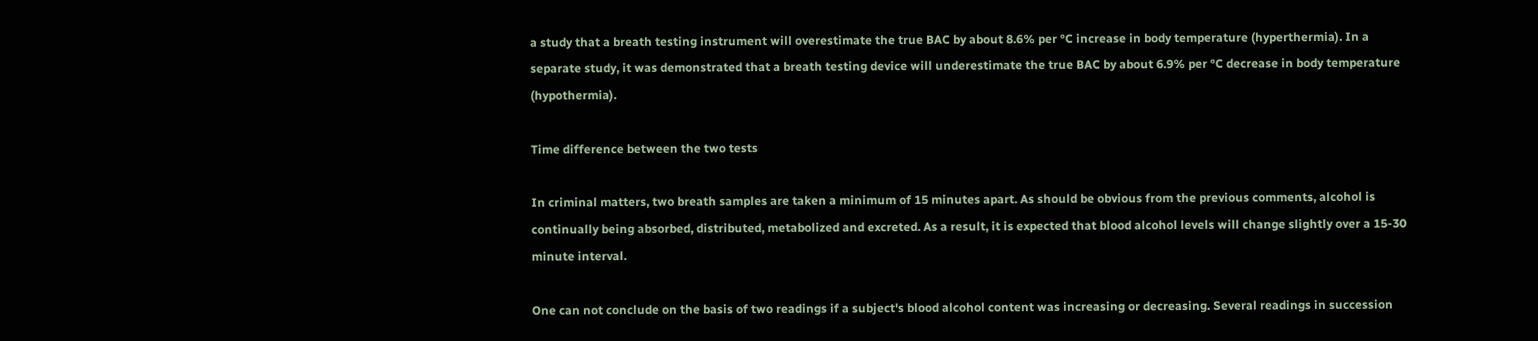a study that a breath testing instrument will overestimate the true BAC by about 8.6% per °C increase in body temperature (hyperthermia). In a separate study, it was demonstrated that a breath testing device will underestimate the true BAC by about 6.9% per °C decrease in body temperature (hypothermia).

Time difference between the two tests

In criminal matters, two breath samples are taken a minimum of 15 minutes apart. As should be obvious from the previous comments, alcohol is continually being absorbed, distributed, metabolized and excreted. As a result, it is expected that blood alcohol levels will change slightly over a 15-30 minute interval.

One can not conclude on the basis of two readings if a subject's blood alcohol content was increasing or decreasing. Several readings in succession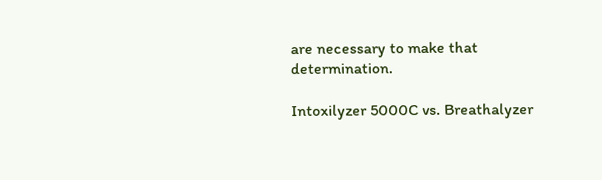are necessary to make that determination.

Intoxilyzer 5000C vs. Breathalyzer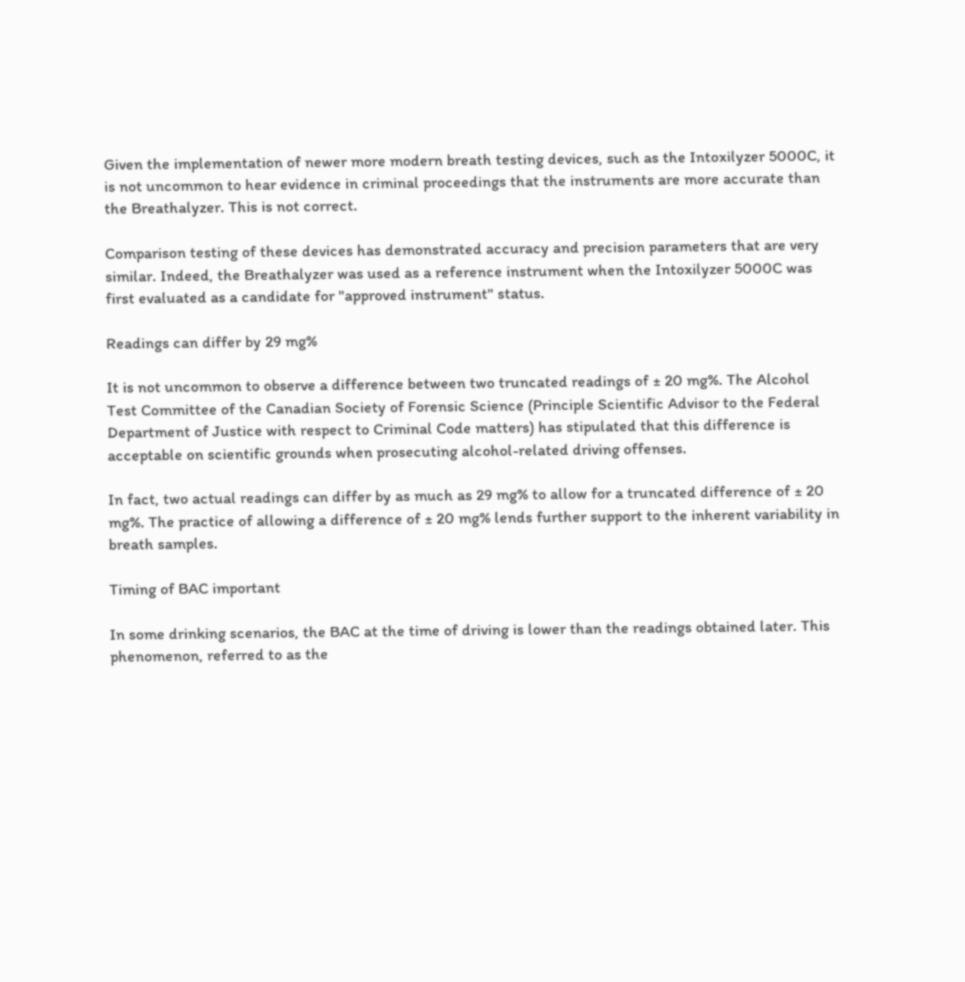Given the implementation of newer more modern breath testing devices, such as the Intoxilyzer 5000C, it is not uncommon to hear evidence in criminal proceedings that the instruments are more accurate than the Breathalyzer. This is not correct.

Comparison testing of these devices has demonstrated accuracy and precision parameters that are very similar. Indeed, the Breathalyzer was used as a reference instrument when the Intoxilyzer 5000C was first evaluated as a candidate for "approved instrument" status.

Readings can differ by 29 mg%

It is not uncommon to observe a difference between two truncated readings of ± 20 mg%. The Alcohol Test Committee of the Canadian Society of Forensic Science (Principle Scientific Advisor to the Federal Department of Justice with respect to Criminal Code matters) has stipulated that this difference is acceptable on scientific grounds when prosecuting alcohol-related driving offenses.

In fact, two actual readings can differ by as much as 29 mg% to allow for a truncated difference of ± 20 mg%. The practice of allowing a difference of ± 20 mg% lends further support to the inherent variability in breath samples.

Timing of BAC important

In some drinking scenarios, the BAC at the time of driving is lower than the readings obtained later. This phenomenon, referred to as the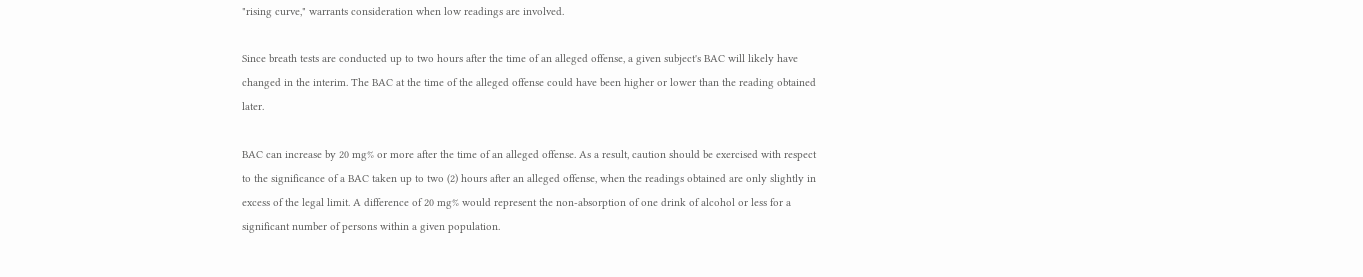"rising curve," warrants consideration when low readings are involved.

Since breath tests are conducted up to two hours after the time of an alleged offense, a given subject's BAC will likely have changed in the interim. The BAC at the time of the alleged offense could have been higher or lower than the reading obtained later.

BAC can increase by 20 mg% or more after the time of an alleged offense. As a result, caution should be exercised with respect to the significance of a BAC taken up to two (2) hours after an alleged offense, when the readings obtained are only slightly in excess of the legal limit. A difference of 20 mg% would represent the non-absorption of one drink of alcohol or less for a significant number of persons within a given population.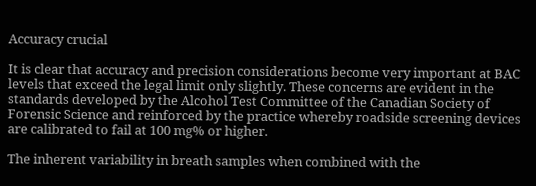Accuracy crucial

It is clear that accuracy and precision considerations become very important at BAC levels that exceed the legal limit only slightly. These concerns are evident in the standards developed by the Alcohol Test Committee of the Canadian Society of Forensic Science and reinforced by the practice whereby roadside screening devices are calibrated to fail at 100 mg% or higher.

The inherent variability in breath samples when combined with the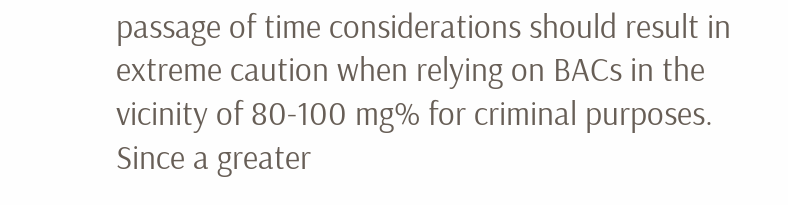passage of time considerations should result in extreme caution when relying on BACs in the vicinity of 80-100 mg% for criminal purposes. Since a greater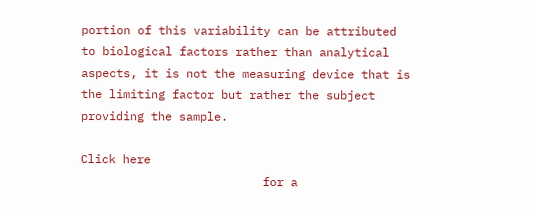portion of this variability can be attributed to biological factors rather than analytical aspects, it is not the measuring device that is the limiting factor but rather the subject providing the sample.

Click here
                          for a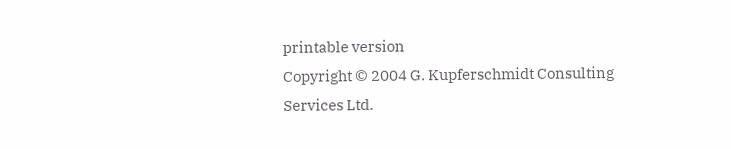printable version
Copyright © 2004 G. Kupferschmidt Consulting Services Ltd.